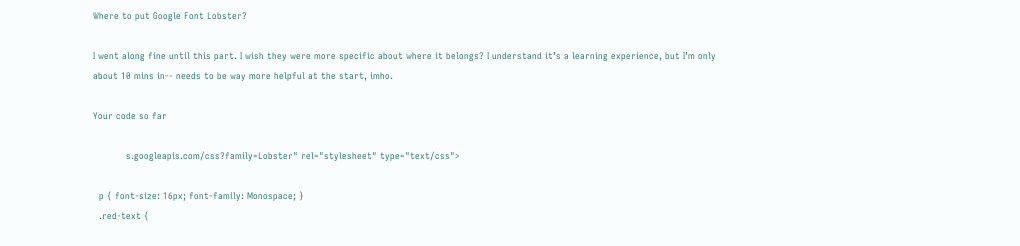Where to put Google Font Lobster?

I went along fine until this part. I wish they were more specific about where it belongs? I understand it’s a learning experience, but I’m only about 10 mins in-- needs to be way more helpful at the start, imho.

Your code so far

           s.googleapis.com/css?family=Lobster" rel="stylesheet" type="text/css">

  p { font-size: 16px; font-family: Monospace; }
  .red-text {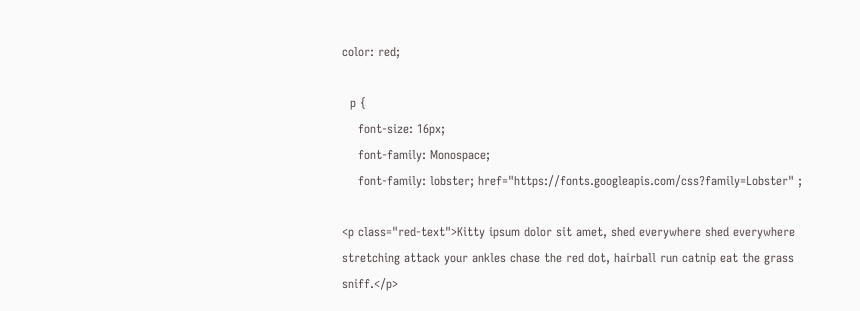color: red;

  p {
    font-size: 16px;
    font-family: Monospace;
    font-family: lobster; href="https://fonts.googleapis.com/css?family=Lobster" ;

<p class="red-text">Kitty ipsum dolor sit amet, shed everywhere shed everywhere stretching attack your ankles chase the red dot, hairball run catnip eat the grass sniff.</p>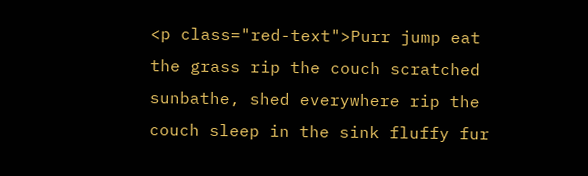<p class="red-text">Purr jump eat the grass rip the couch scratched sunbathe, shed everywhere rip the couch sleep in the sink fluffy fur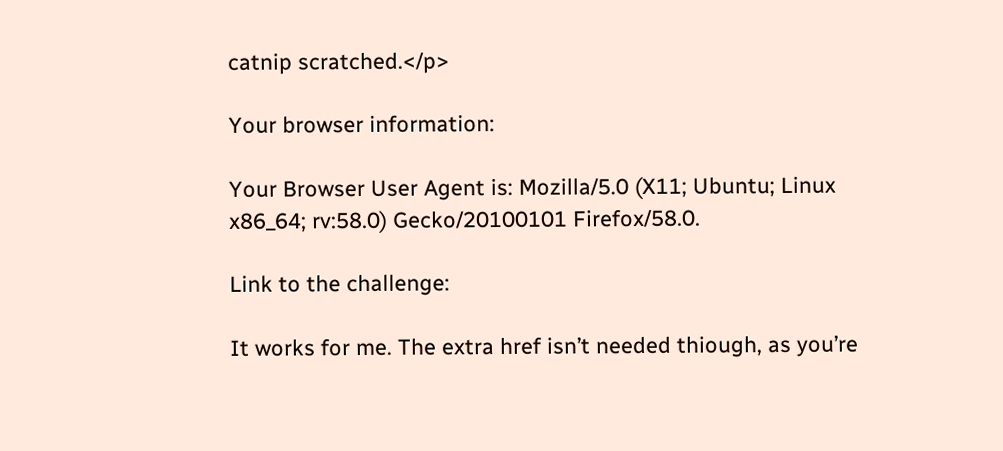catnip scratched.</p>

Your browser information:

Your Browser User Agent is: Mozilla/5.0 (X11; Ubuntu; Linux x86_64; rv:58.0) Gecko/20100101 Firefox/58.0.

Link to the challenge:

It works for me. The extra href isn’t needed thiough, as you’re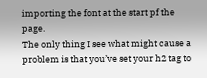importing the font at the start pf the page.
The only thing I see what might cause a problem is that you’ve set your h2 tag to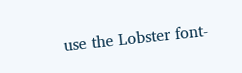use the Lobster font-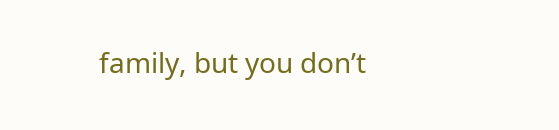family, but you don’t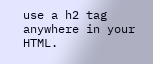use a h2 tag anywhere in your HTML.